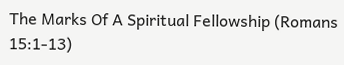The Marks Of A Spiritual Fellowship (Romans 15:1-13)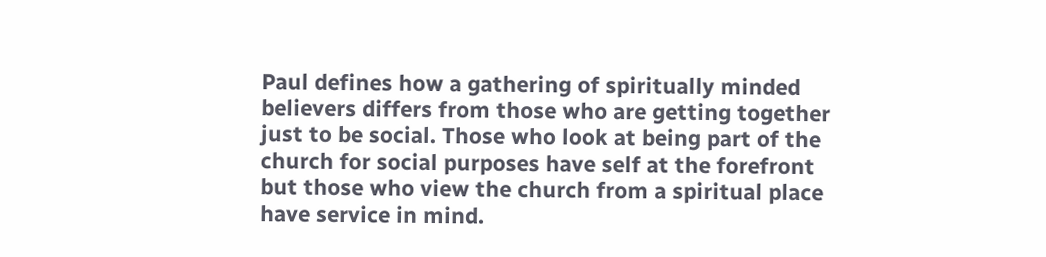Paul defines how a gathering of spiritually minded believers differs from those who are getting together just to be social. Those who look at being part of the church for social purposes have self at the forefront but those who view the church from a spiritual place have service in mind.